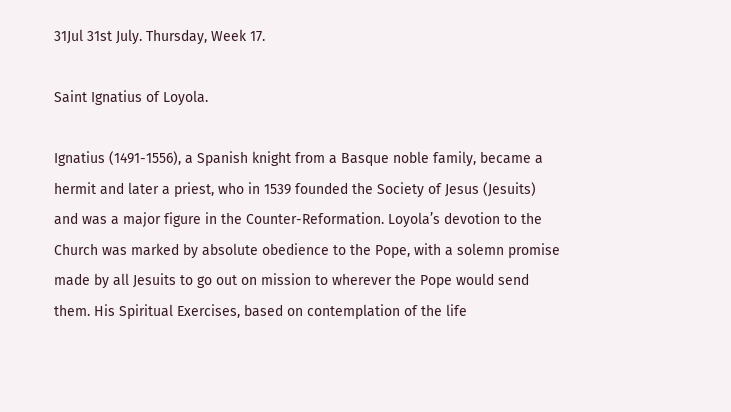31Jul 31st July. Thursday, Week 17.

Saint Ignatius of Loyola.

Ignatius (1491-1556), a Spanish knight from a Basque noble family, became a hermit and later a priest, who in 1539 founded the Society of Jesus (Jesuits) and was a major figure in the Counter-Reformation. Loyola’s devotion to the Church was marked by absolute obedience to the Pope, with a solemn promise made by all Jesuits to go out on mission to wherever the Pope would send them. His Spiritual Exercises, based on contemplation of the life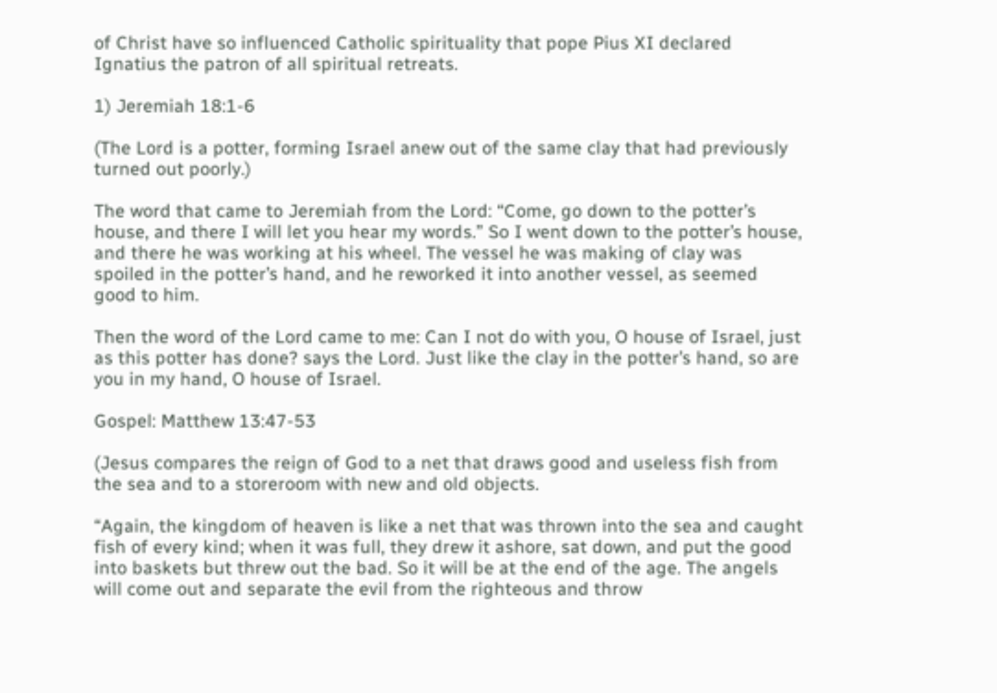of Christ have so influenced Catholic spirituality that pope Pius XI declared Ignatius the patron of all spiritual retreats.

1) Jeremiah 18:1-6

(The Lord is a potter, forming Israel anew out of the same clay that had previously turned out poorly.)

The word that came to Jeremiah from the Lord: “Come, go down to the potter’s house, and there I will let you hear my words.” So I went down to the potter’s house, and there he was working at his wheel. The vessel he was making of clay was spoiled in the potter’s hand, and he reworked it into another vessel, as seemed good to him.

Then the word of the Lord came to me: Can I not do with you, O house of Israel, just as this potter has done? says the Lord. Just like the clay in the potter’s hand, so are you in my hand, O house of Israel.

Gospel: Matthew 13:47-53

(Jesus compares the reign of God to a net that draws good and useless fish from the sea and to a storeroom with new and old objects.

“Again, the kingdom of heaven is like a net that was thrown into the sea and caught fish of every kind; when it was full, they drew it ashore, sat down, and put the good into baskets but threw out the bad. So it will be at the end of the age. The angels will come out and separate the evil from the righteous and throw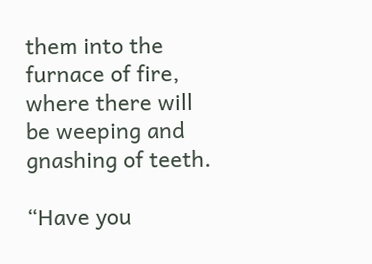them into the furnace of fire, where there will be weeping and gnashing of teeth.

“Have you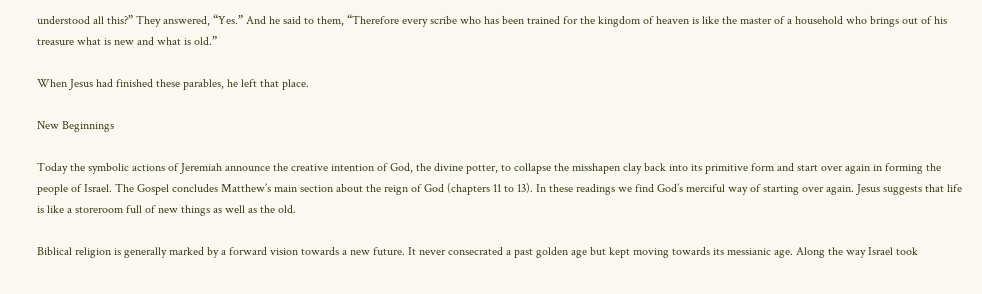understood all this?” They answered, “Yes.” And he said to them, “Therefore every scribe who has been trained for the kingdom of heaven is like the master of a household who brings out of his treasure what is new and what is old.”

When Jesus had finished these parables, he left that place.

New Beginnings

Today the symbolic actions of Jeremiah announce the creative intention of God, the divine potter, to collapse the misshapen clay back into its primitive form and start over again in forming the people of Israel. The Gospel concludes Matthew’s main section about the reign of God (chapters 11 to 13). In these readings we find God’s merciful way of starting over again. Jesus suggests that life is like a storeroom full of new things as well as the old.

Biblical religion is generally marked by a forward vision towards a new future. It never consecrated a past golden age but kept moving towards its messianic age. Along the way Israel took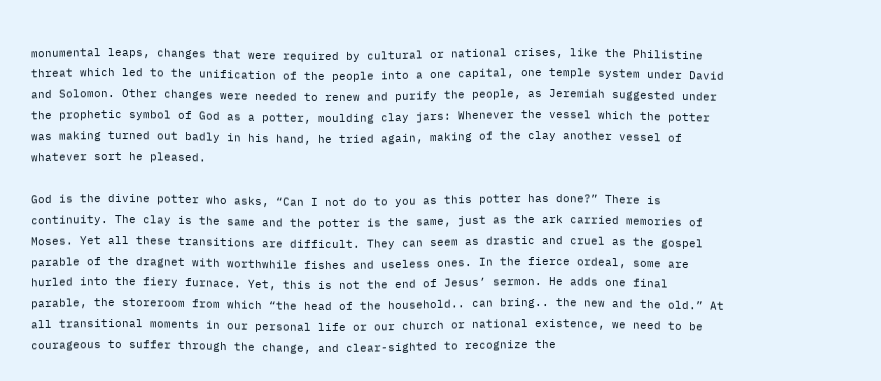monumental leaps, changes that were required by cultural or national crises, like the Philistine threat which led to the unification of the people into a one capital, one temple system under David and Solomon. Other changes were needed to renew and purify the people, as Jeremiah suggested under the prophetic symbol of God as a potter, moulding clay jars: Whenever the vessel which the potter was making turned out badly in his hand, he tried again, making of the clay another vessel of whatever sort he pleased.

God is the divine potter who asks, “Can I not do to you as this potter has done?” There is continuity. The clay is the same and the potter is the same, just as the ark carried memories of Moses. Yet all these transitions are difficult. They can seem as drastic and cruel as the gospel parable of the dragnet with worthwhile fishes and useless ones. In the fierce ordeal, some are hurled into the fiery furnace. Yet, this is not the end of Jesus’ sermon. He adds one final parable, the storeroom from which “the head of the household.. can bring.. the new and the old.” At all transitional moments in our personal life or our church or national existence, we need to be courageous to suffer through the change, and clear-sighted to recognize the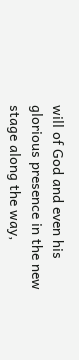will of God and even his glorious presence in the new stage along the way,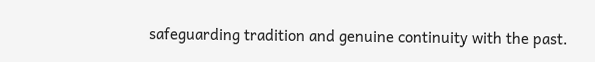safeguarding tradition and genuine continuity with the past.